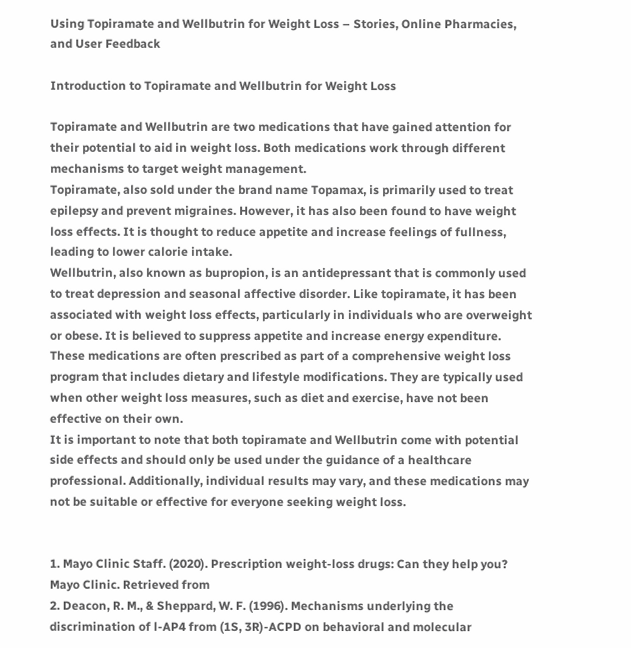Using Topiramate and Wellbutrin for Weight Loss – Stories, Online Pharmacies, and User Feedback

Introduction to Topiramate and Wellbutrin for Weight Loss

Topiramate and Wellbutrin are two medications that have gained attention for their potential to aid in weight loss. Both medications work through different mechanisms to target weight management.
Topiramate, also sold under the brand name Topamax, is primarily used to treat epilepsy and prevent migraines. However, it has also been found to have weight loss effects. It is thought to reduce appetite and increase feelings of fullness, leading to lower calorie intake.
Wellbutrin, also known as bupropion, is an antidepressant that is commonly used to treat depression and seasonal affective disorder. Like topiramate, it has been associated with weight loss effects, particularly in individuals who are overweight or obese. It is believed to suppress appetite and increase energy expenditure.
These medications are often prescribed as part of a comprehensive weight loss program that includes dietary and lifestyle modifications. They are typically used when other weight loss measures, such as diet and exercise, have not been effective on their own.
It is important to note that both topiramate and Wellbutrin come with potential side effects and should only be used under the guidance of a healthcare professional. Additionally, individual results may vary, and these medications may not be suitable or effective for everyone seeking weight loss.


1. Mayo Clinic Staff. (2020). Prescription weight-loss drugs: Can they help you? Mayo Clinic. Retrieved from
2. Deacon, R. M., & Sheppard, W. F. (1996). Mechanisms underlying the discrimination of l-AP4 from (1S, 3R)-ACPD on behavioral and molecular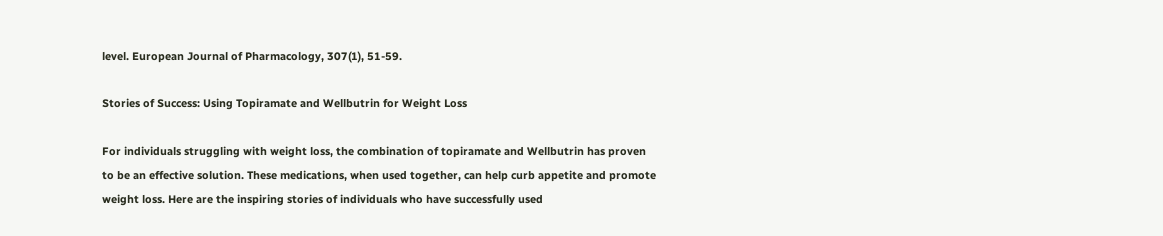level. European Journal of Pharmacology, 307(1), 51-59.

Stories of Success: Using Topiramate and Wellbutrin for Weight Loss

For individuals struggling with weight loss, the combination of topiramate and Wellbutrin has proven to be an effective solution. These medications, when used together, can help curb appetite and promote weight loss. Here are the inspiring stories of individuals who have successfully used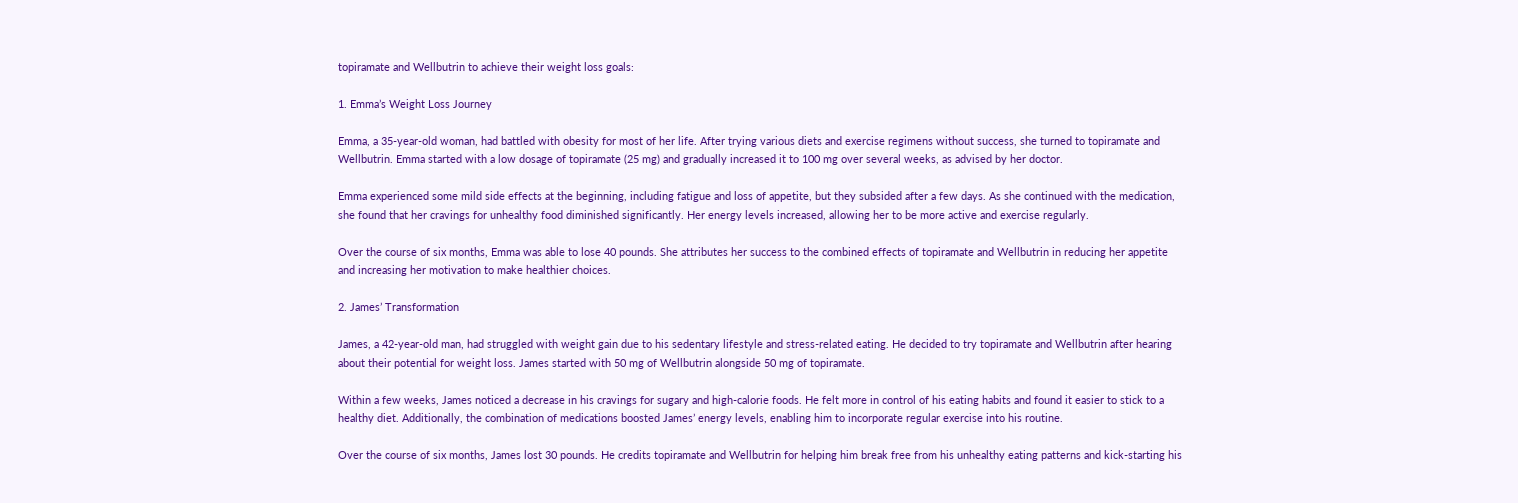topiramate and Wellbutrin to achieve their weight loss goals:

1. Emma’s Weight Loss Journey

Emma, a 35-year-old woman, had battled with obesity for most of her life. After trying various diets and exercise regimens without success, she turned to topiramate and Wellbutrin. Emma started with a low dosage of topiramate (25 mg) and gradually increased it to 100 mg over several weeks, as advised by her doctor.

Emma experienced some mild side effects at the beginning, including fatigue and loss of appetite, but they subsided after a few days. As she continued with the medication, she found that her cravings for unhealthy food diminished significantly. Her energy levels increased, allowing her to be more active and exercise regularly.

Over the course of six months, Emma was able to lose 40 pounds. She attributes her success to the combined effects of topiramate and Wellbutrin in reducing her appetite and increasing her motivation to make healthier choices.

2. James’ Transformation

James, a 42-year-old man, had struggled with weight gain due to his sedentary lifestyle and stress-related eating. He decided to try topiramate and Wellbutrin after hearing about their potential for weight loss. James started with 50 mg of Wellbutrin alongside 50 mg of topiramate.

Within a few weeks, James noticed a decrease in his cravings for sugary and high-calorie foods. He felt more in control of his eating habits and found it easier to stick to a healthy diet. Additionally, the combination of medications boosted James’ energy levels, enabling him to incorporate regular exercise into his routine.

Over the course of six months, James lost 30 pounds. He credits topiramate and Wellbutrin for helping him break free from his unhealthy eating patterns and kick-starting his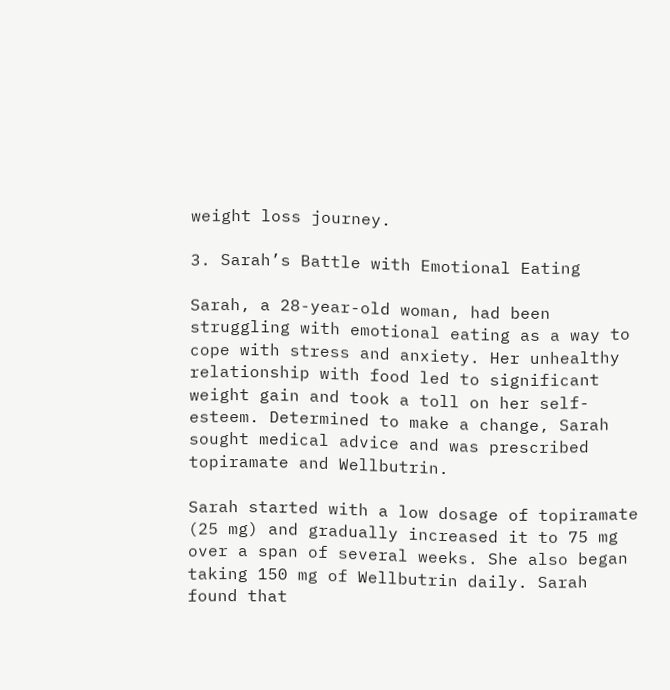weight loss journey.

3. Sarah’s Battle with Emotional Eating

Sarah, a 28-year-old woman, had been struggling with emotional eating as a way to cope with stress and anxiety. Her unhealthy relationship with food led to significant weight gain and took a toll on her self-esteem. Determined to make a change, Sarah sought medical advice and was prescribed topiramate and Wellbutrin.

Sarah started with a low dosage of topiramate (25 mg) and gradually increased it to 75 mg over a span of several weeks. She also began taking 150 mg of Wellbutrin daily. Sarah found that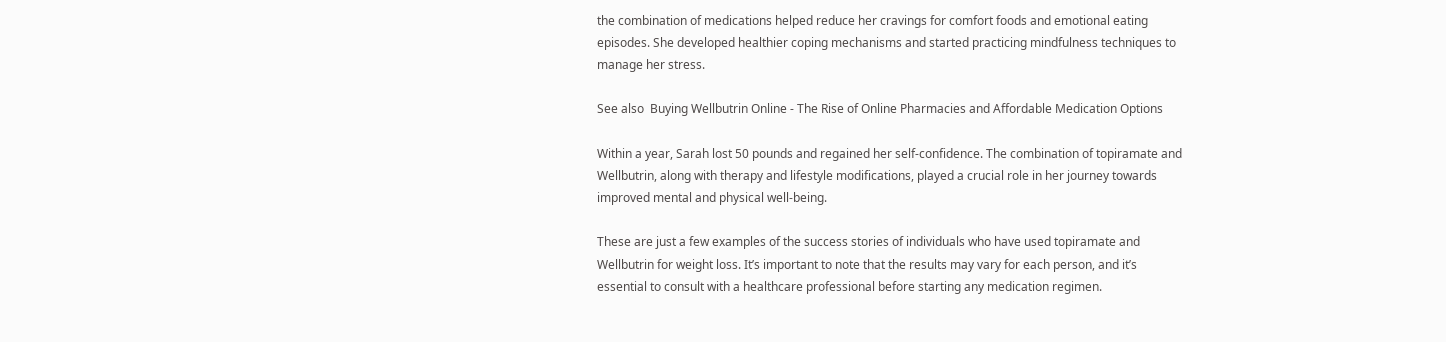the combination of medications helped reduce her cravings for comfort foods and emotional eating episodes. She developed healthier coping mechanisms and started practicing mindfulness techniques to manage her stress.

See also  Buying Wellbutrin Online - The Rise of Online Pharmacies and Affordable Medication Options

Within a year, Sarah lost 50 pounds and regained her self-confidence. The combination of topiramate and Wellbutrin, along with therapy and lifestyle modifications, played a crucial role in her journey towards improved mental and physical well-being.

These are just a few examples of the success stories of individuals who have used topiramate and Wellbutrin for weight loss. It’s important to note that the results may vary for each person, and it’s essential to consult with a healthcare professional before starting any medication regimen.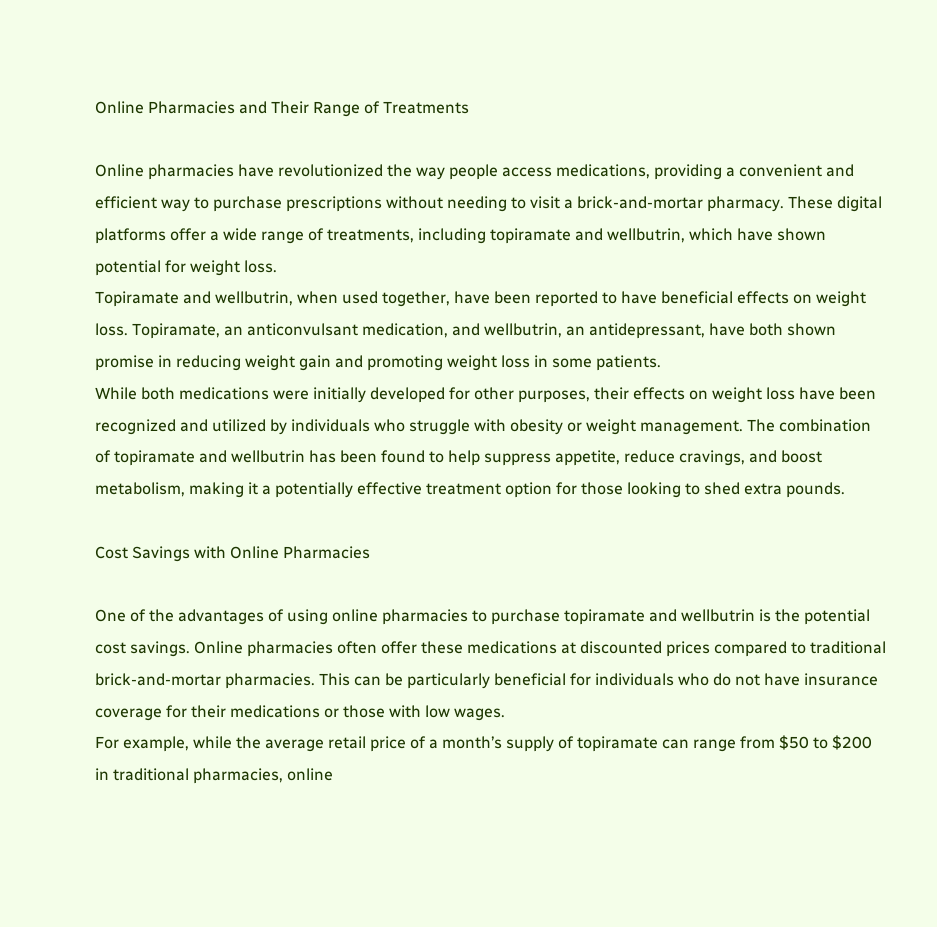Online Pharmacies and Their Range of Treatments

Online pharmacies have revolutionized the way people access medications, providing a convenient and efficient way to purchase prescriptions without needing to visit a brick-and-mortar pharmacy. These digital platforms offer a wide range of treatments, including topiramate and wellbutrin, which have shown potential for weight loss.
Topiramate and wellbutrin, when used together, have been reported to have beneficial effects on weight loss. Topiramate, an anticonvulsant medication, and wellbutrin, an antidepressant, have both shown promise in reducing weight gain and promoting weight loss in some patients.
While both medications were initially developed for other purposes, their effects on weight loss have been recognized and utilized by individuals who struggle with obesity or weight management. The combination of topiramate and wellbutrin has been found to help suppress appetite, reduce cravings, and boost metabolism, making it a potentially effective treatment option for those looking to shed extra pounds.

Cost Savings with Online Pharmacies

One of the advantages of using online pharmacies to purchase topiramate and wellbutrin is the potential cost savings. Online pharmacies often offer these medications at discounted prices compared to traditional brick-and-mortar pharmacies. This can be particularly beneficial for individuals who do not have insurance coverage for their medications or those with low wages.
For example, while the average retail price of a month’s supply of topiramate can range from $50 to $200 in traditional pharmacies, online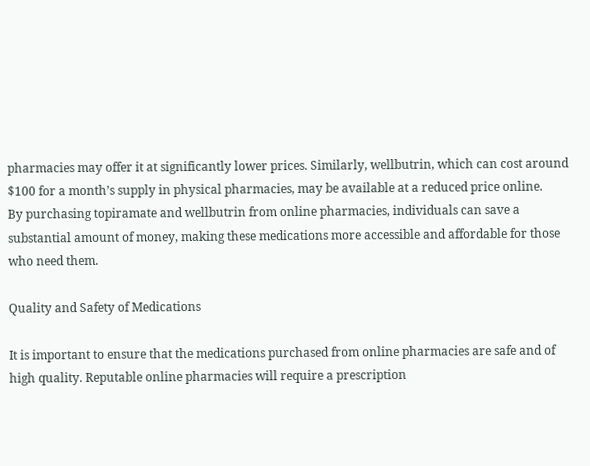pharmacies may offer it at significantly lower prices. Similarly, wellbutrin, which can cost around $100 for a month’s supply in physical pharmacies, may be available at a reduced price online.
By purchasing topiramate and wellbutrin from online pharmacies, individuals can save a substantial amount of money, making these medications more accessible and affordable for those who need them.

Quality and Safety of Medications

It is important to ensure that the medications purchased from online pharmacies are safe and of high quality. Reputable online pharmacies will require a prescription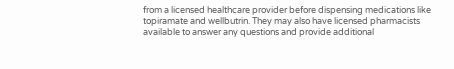from a licensed healthcare provider before dispensing medications like topiramate and wellbutrin. They may also have licensed pharmacists available to answer any questions and provide additional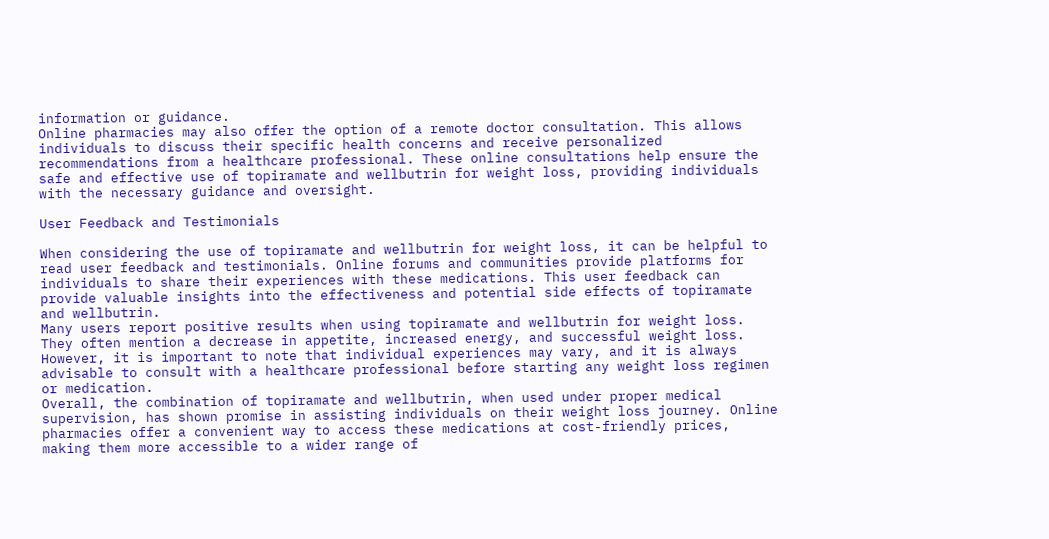information or guidance.
Online pharmacies may also offer the option of a remote doctor consultation. This allows individuals to discuss their specific health concerns and receive personalized recommendations from a healthcare professional. These online consultations help ensure the safe and effective use of topiramate and wellbutrin for weight loss, providing individuals with the necessary guidance and oversight.

User Feedback and Testimonials

When considering the use of topiramate and wellbutrin for weight loss, it can be helpful to read user feedback and testimonials. Online forums and communities provide platforms for individuals to share their experiences with these medications. This user feedback can provide valuable insights into the effectiveness and potential side effects of topiramate and wellbutrin.
Many users report positive results when using topiramate and wellbutrin for weight loss. They often mention a decrease in appetite, increased energy, and successful weight loss. However, it is important to note that individual experiences may vary, and it is always advisable to consult with a healthcare professional before starting any weight loss regimen or medication.
Overall, the combination of topiramate and wellbutrin, when used under proper medical supervision, has shown promise in assisting individuals on their weight loss journey. Online pharmacies offer a convenient way to access these medications at cost-friendly prices, making them more accessible to a wider range of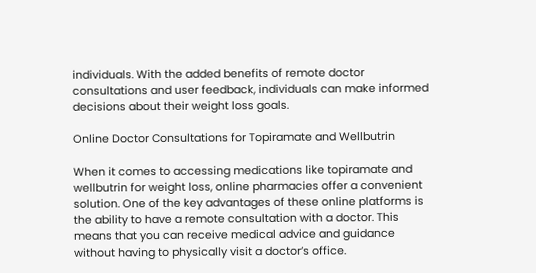individuals. With the added benefits of remote doctor consultations and user feedback, individuals can make informed decisions about their weight loss goals.

Online Doctor Consultations for Topiramate and Wellbutrin

When it comes to accessing medications like topiramate and wellbutrin for weight loss, online pharmacies offer a convenient solution. One of the key advantages of these online platforms is the ability to have a remote consultation with a doctor. This means that you can receive medical advice and guidance without having to physically visit a doctor’s office.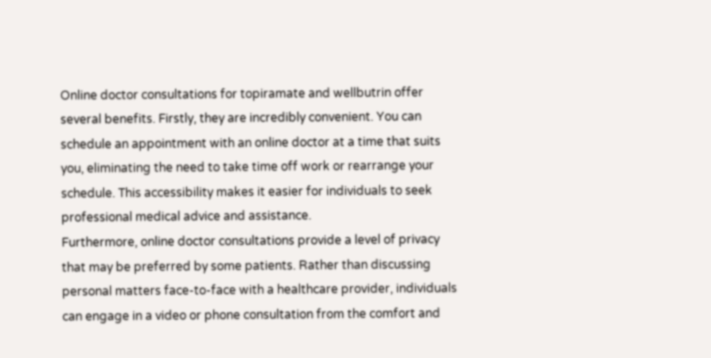Online doctor consultations for topiramate and wellbutrin offer several benefits. Firstly, they are incredibly convenient. You can schedule an appointment with an online doctor at a time that suits you, eliminating the need to take time off work or rearrange your schedule. This accessibility makes it easier for individuals to seek professional medical advice and assistance.
Furthermore, online doctor consultations provide a level of privacy that may be preferred by some patients. Rather than discussing personal matters face-to-face with a healthcare provider, individuals can engage in a video or phone consultation from the comfort and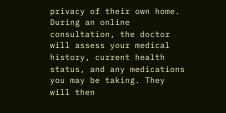privacy of their own home.
During an online consultation, the doctor will assess your medical history, current health status, and any medications you may be taking. They will then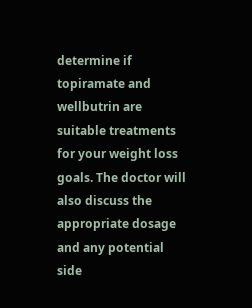determine if topiramate and wellbutrin are suitable treatments for your weight loss goals. The doctor will also discuss the appropriate dosage and any potential side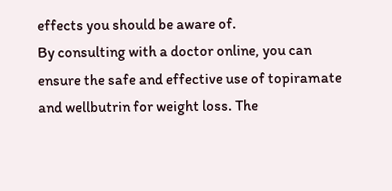effects you should be aware of.
By consulting with a doctor online, you can ensure the safe and effective use of topiramate and wellbutrin for weight loss. The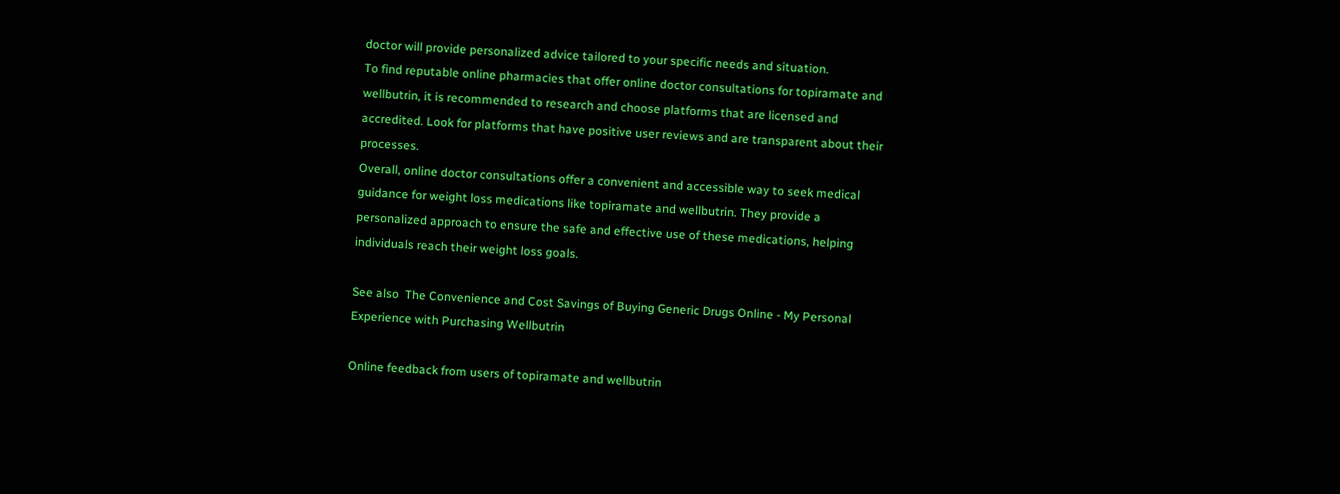doctor will provide personalized advice tailored to your specific needs and situation.
To find reputable online pharmacies that offer online doctor consultations for topiramate and wellbutrin, it is recommended to research and choose platforms that are licensed and accredited. Look for platforms that have positive user reviews and are transparent about their processes.
Overall, online doctor consultations offer a convenient and accessible way to seek medical guidance for weight loss medications like topiramate and wellbutrin. They provide a personalized approach to ensure the safe and effective use of these medications, helping individuals reach their weight loss goals.

See also  The Convenience and Cost Savings of Buying Generic Drugs Online - My Personal Experience with Purchasing Wellbutrin

Online feedback from users of topiramate and wellbutrin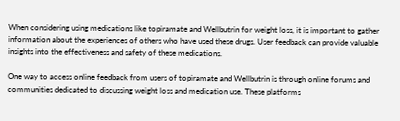When considering using medications like topiramate and Wellbutrin for weight loss, it is important to gather information about the experiences of others who have used these drugs. User feedback can provide valuable insights into the effectiveness and safety of these medications.

One way to access online feedback from users of topiramate and Wellbutrin is through online forums and communities dedicated to discussing weight loss and medication use. These platforms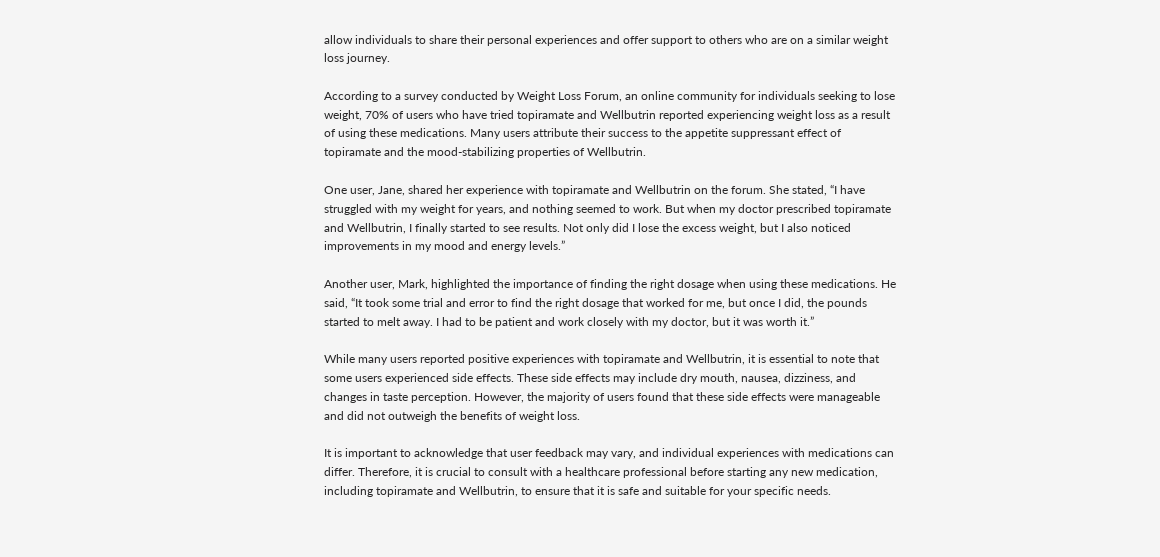allow individuals to share their personal experiences and offer support to others who are on a similar weight loss journey.

According to a survey conducted by Weight Loss Forum, an online community for individuals seeking to lose weight, 70% of users who have tried topiramate and Wellbutrin reported experiencing weight loss as a result of using these medications. Many users attribute their success to the appetite suppressant effect of topiramate and the mood-stabilizing properties of Wellbutrin.

One user, Jane, shared her experience with topiramate and Wellbutrin on the forum. She stated, “I have struggled with my weight for years, and nothing seemed to work. But when my doctor prescribed topiramate and Wellbutrin, I finally started to see results. Not only did I lose the excess weight, but I also noticed improvements in my mood and energy levels.”

Another user, Mark, highlighted the importance of finding the right dosage when using these medications. He said, “It took some trial and error to find the right dosage that worked for me, but once I did, the pounds started to melt away. I had to be patient and work closely with my doctor, but it was worth it.”

While many users reported positive experiences with topiramate and Wellbutrin, it is essential to note that some users experienced side effects. These side effects may include dry mouth, nausea, dizziness, and changes in taste perception. However, the majority of users found that these side effects were manageable and did not outweigh the benefits of weight loss.

It is important to acknowledge that user feedback may vary, and individual experiences with medications can differ. Therefore, it is crucial to consult with a healthcare professional before starting any new medication, including topiramate and Wellbutrin, to ensure that it is safe and suitable for your specific needs.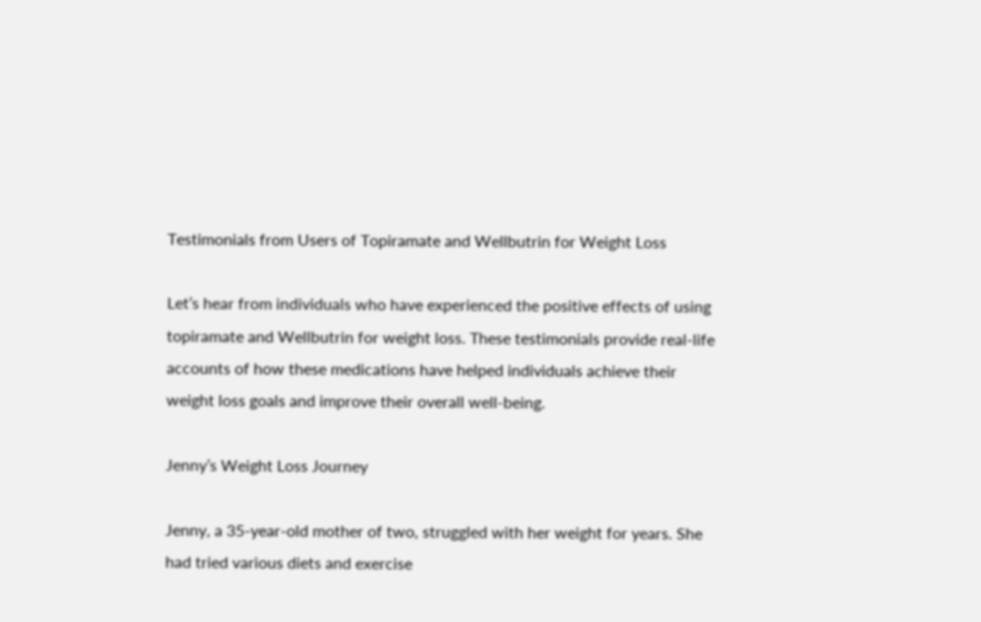Testimonials from Users of Topiramate and Wellbutrin for Weight Loss

Let’s hear from individuals who have experienced the positive effects of using topiramate and Wellbutrin for weight loss. These testimonials provide real-life accounts of how these medications have helped individuals achieve their weight loss goals and improve their overall well-being.

Jenny’s Weight Loss Journey

Jenny, a 35-year-old mother of two, struggled with her weight for years. She had tried various diets and exercise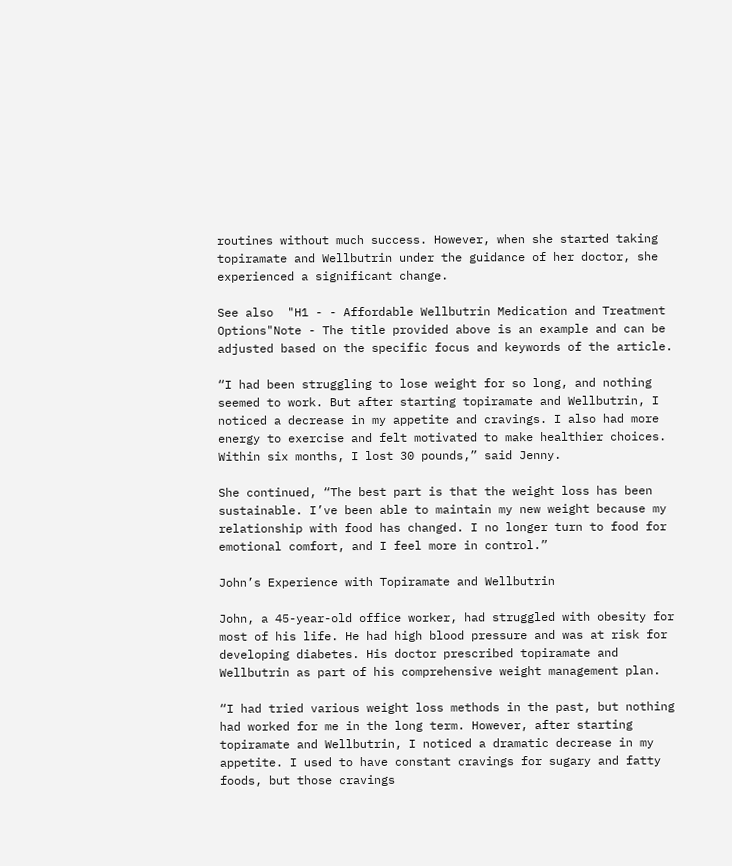routines without much success. However, when she started taking topiramate and Wellbutrin under the guidance of her doctor, she experienced a significant change.

See also  "H1 - - Affordable Wellbutrin Medication and Treatment Options"Note - The title provided above is an example and can be adjusted based on the specific focus and keywords of the article.

“I had been struggling to lose weight for so long, and nothing seemed to work. But after starting topiramate and Wellbutrin, I noticed a decrease in my appetite and cravings. I also had more energy to exercise and felt motivated to make healthier choices. Within six months, I lost 30 pounds,” said Jenny.

She continued, “The best part is that the weight loss has been sustainable. I’ve been able to maintain my new weight because my relationship with food has changed. I no longer turn to food for emotional comfort, and I feel more in control.”

John’s Experience with Topiramate and Wellbutrin

John, a 45-year-old office worker, had struggled with obesity for most of his life. He had high blood pressure and was at risk for developing diabetes. His doctor prescribed topiramate and Wellbutrin as part of his comprehensive weight management plan.

“I had tried various weight loss methods in the past, but nothing had worked for me in the long term. However, after starting topiramate and Wellbutrin, I noticed a dramatic decrease in my appetite. I used to have constant cravings for sugary and fatty foods, but those cravings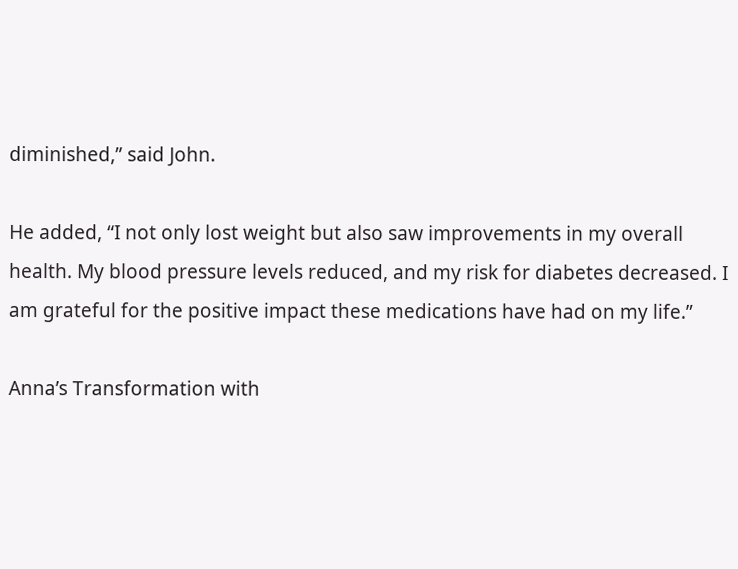diminished,” said John.

He added, “I not only lost weight but also saw improvements in my overall health. My blood pressure levels reduced, and my risk for diabetes decreased. I am grateful for the positive impact these medications have had on my life.”

Anna’s Transformation with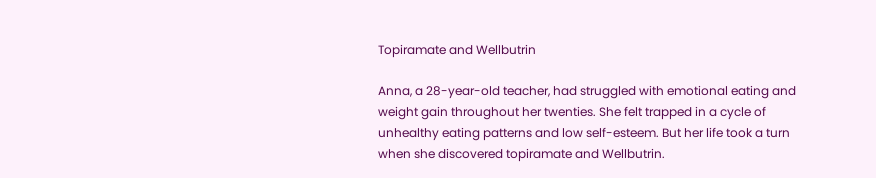Topiramate and Wellbutrin

Anna, a 28-year-old teacher, had struggled with emotional eating and weight gain throughout her twenties. She felt trapped in a cycle of unhealthy eating patterns and low self-esteem. But her life took a turn when she discovered topiramate and Wellbutrin.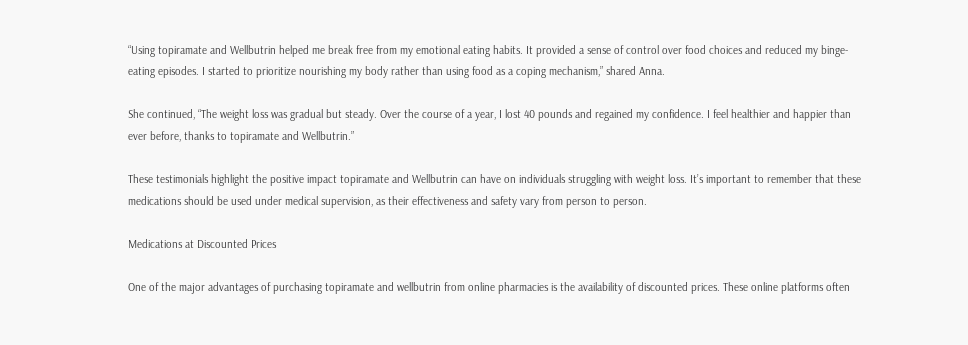“Using topiramate and Wellbutrin helped me break free from my emotional eating habits. It provided a sense of control over food choices and reduced my binge-eating episodes. I started to prioritize nourishing my body rather than using food as a coping mechanism,” shared Anna.

She continued, “The weight loss was gradual but steady. Over the course of a year, I lost 40 pounds and regained my confidence. I feel healthier and happier than ever before, thanks to topiramate and Wellbutrin.”

These testimonials highlight the positive impact topiramate and Wellbutrin can have on individuals struggling with weight loss. It’s important to remember that these medications should be used under medical supervision, as their effectiveness and safety vary from person to person.

Medications at Discounted Prices

One of the major advantages of purchasing topiramate and wellbutrin from online pharmacies is the availability of discounted prices. These online platforms often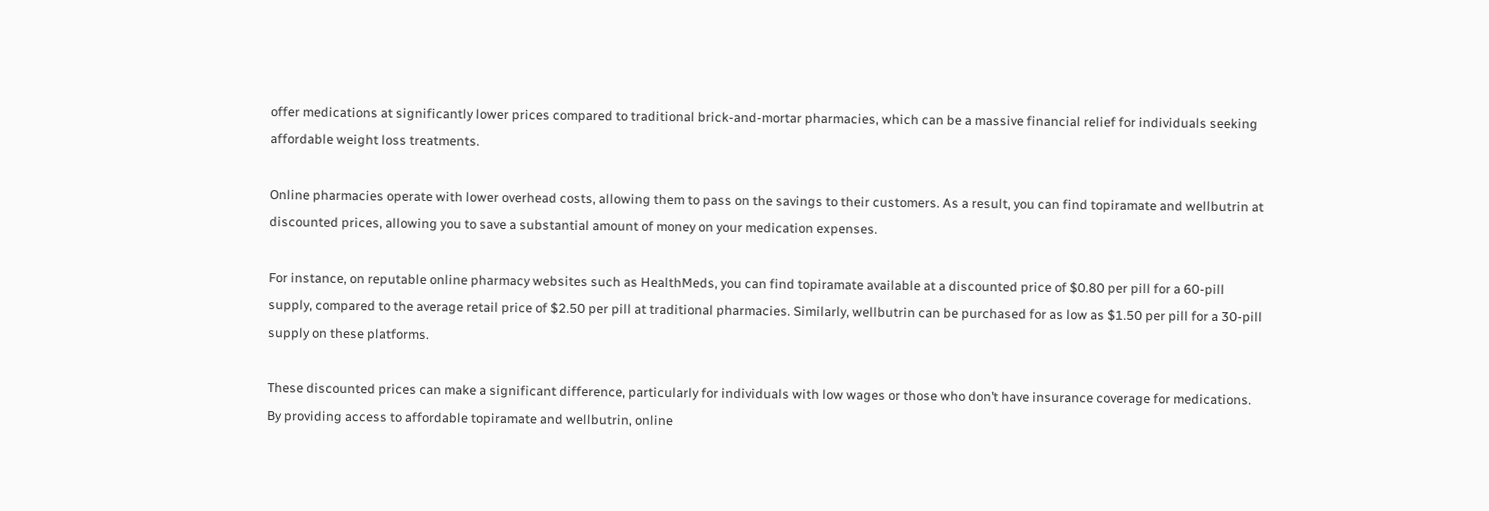offer medications at significantly lower prices compared to traditional brick-and-mortar pharmacies, which can be a massive financial relief for individuals seeking affordable weight loss treatments.

Online pharmacies operate with lower overhead costs, allowing them to pass on the savings to their customers. As a result, you can find topiramate and wellbutrin at discounted prices, allowing you to save a substantial amount of money on your medication expenses.

For instance, on reputable online pharmacy websites such as HealthMeds, you can find topiramate available at a discounted price of $0.80 per pill for a 60-pill supply, compared to the average retail price of $2.50 per pill at traditional pharmacies. Similarly, wellbutrin can be purchased for as low as $1.50 per pill for a 30-pill supply on these platforms.

These discounted prices can make a significant difference, particularly for individuals with low wages or those who don’t have insurance coverage for medications. By providing access to affordable topiramate and wellbutrin, online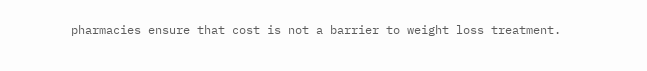pharmacies ensure that cost is not a barrier to weight loss treatment.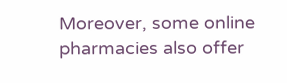Moreover, some online pharmacies also offer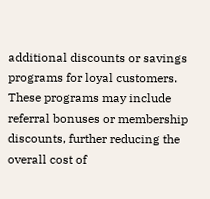additional discounts or savings programs for loyal customers. These programs may include referral bonuses or membership discounts, further reducing the overall cost of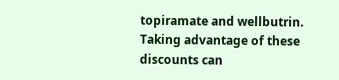topiramate and wellbutrin. Taking advantage of these discounts can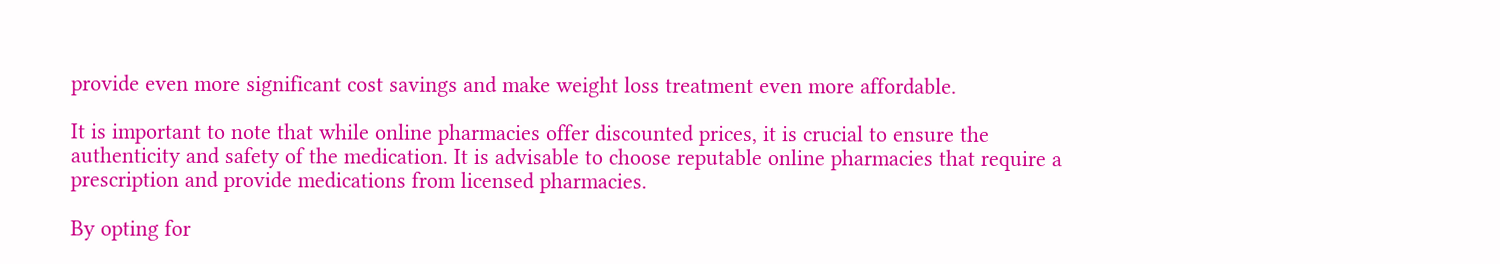provide even more significant cost savings and make weight loss treatment even more affordable.

It is important to note that while online pharmacies offer discounted prices, it is crucial to ensure the authenticity and safety of the medication. It is advisable to choose reputable online pharmacies that require a prescription and provide medications from licensed pharmacies.

By opting for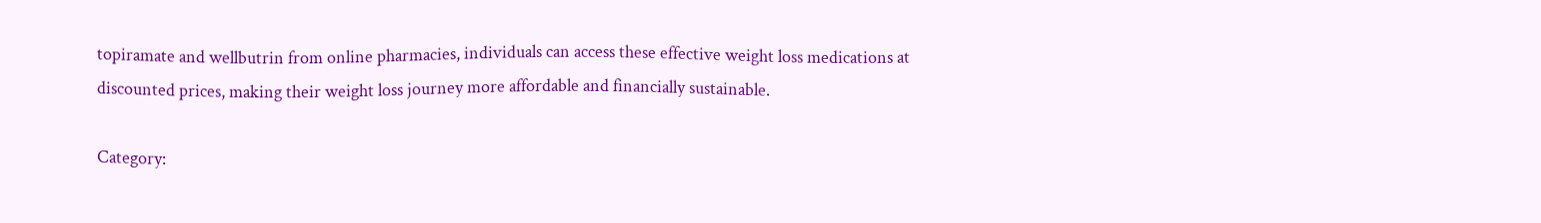topiramate and wellbutrin from online pharmacies, individuals can access these effective weight loss medications at discounted prices, making their weight loss journey more affordable and financially sustainable.

Category: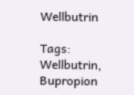Wellbutrin

Tags: Wellbutrin, Bupropion